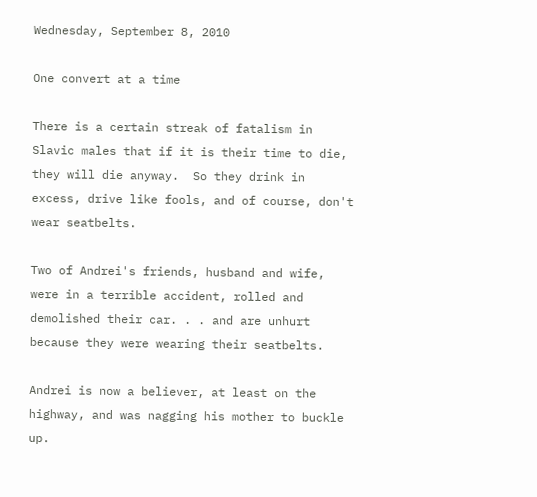Wednesday, September 8, 2010

One convert at a time

There is a certain streak of fatalism in Slavic males that if it is their time to die, they will die anyway.  So they drink in excess, drive like fools, and of course, don't wear seatbelts.

Two of Andrei's friends, husband and wife,  were in a terrible accident, rolled and demolished their car. . . and are unhurt because they were wearing their seatbelts.

Andrei is now a believer, at least on the highway, and was nagging his mother to buckle up.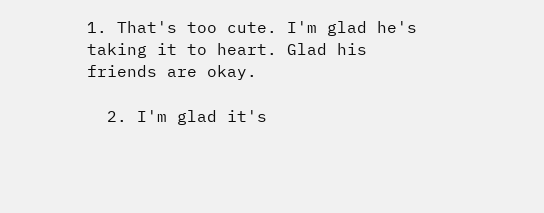1. That's too cute. I'm glad he's taking it to heart. Glad his friends are okay.

  2. I'm glad it's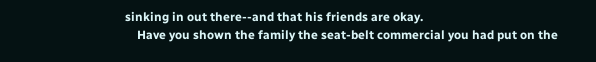sinking in out there--and that his friends are okay.
    Have you shown the family the seat-belt commercial you had put on the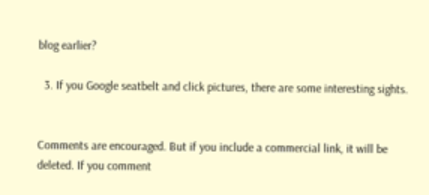blog earlier?

  3. If you Google seatbelt and click pictures, there are some interesting sights.


Comments are encouraged. But if you include a commercial link, it will be deleted. If you comment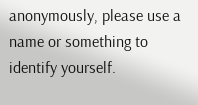anonymously, please use a name or something to identify yourself.